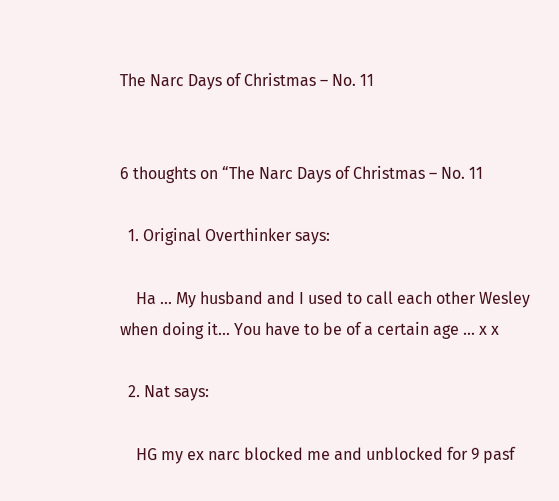The Narc Days of Christmas – No. 11


6 thoughts on “The Narc Days of Christmas – No. 11

  1. Original Overthinker says:

    Ha … My husband and I used to call each other Wesley when doing it… You have to be of a certain age … x x

  2. Nat says:

    HG my ex narc blocked me and unblocked for 9 pasf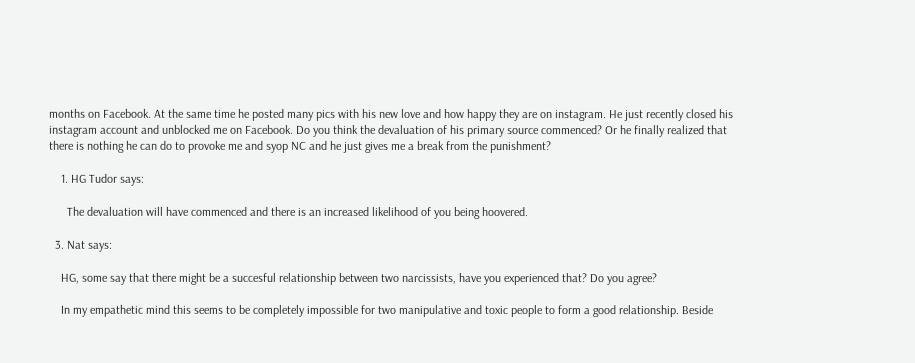months on Facebook. At the same time he posted many pics with his new love and how happy they are on instagram. He just recently closed his instagram account and unblocked me on Facebook. Do you think the devaluation of his primary source commenced? Or he finally realized that there is nothing he can do to provoke me and syop NC and he just gives me a break from the punishment?

    1. HG Tudor says:

      The devaluation will have commenced and there is an increased likelihood of you being hoovered.

  3. Nat says:

    HG, some say that there might be a succesful relationship between two narcissists, have you experienced that? Do you agree?

    In my empathetic mind this seems to be completely impossible for two manipulative and toxic people to form a good relationship. Beside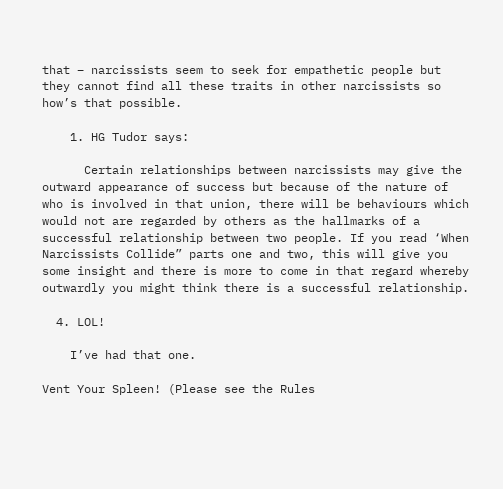that – narcissists seem to seek for empathetic people but they cannot find all these traits in other narcissists so how’s that possible.

    1. HG Tudor says:

      Certain relationships between narcissists may give the outward appearance of success but because of the nature of who is involved in that union, there will be behaviours which would not are regarded by others as the hallmarks of a successful relationship between two people. If you read ‘When Narcissists Collide” parts one and two, this will give you some insight and there is more to come in that regard whereby outwardly you might think there is a successful relationship.

  4. LOL!

    I’ve had that one.

Vent Your Spleen! (Please see the Rules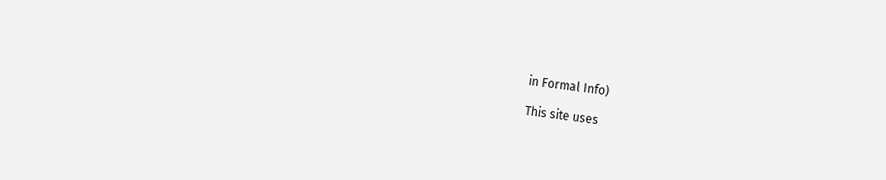in Formal Info)

This site uses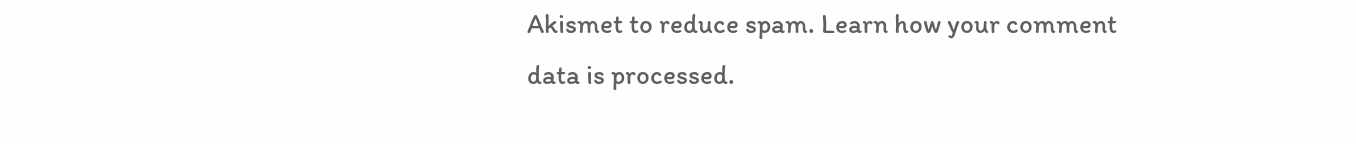Akismet to reduce spam. Learn how your comment data is processed.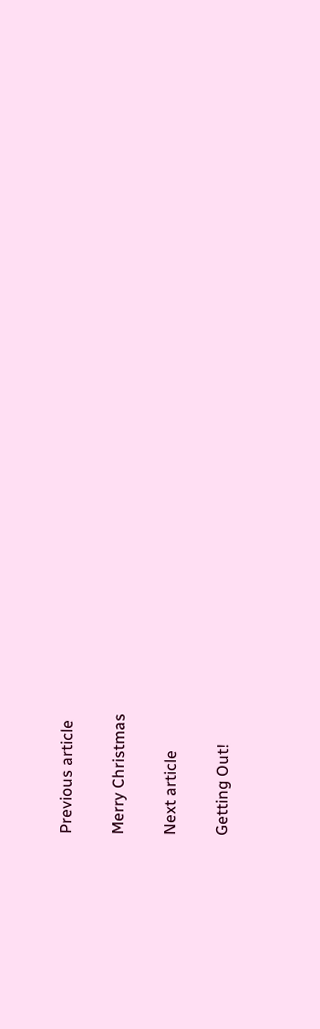Previous article

Merry Christmas

Next article

Getting Out!